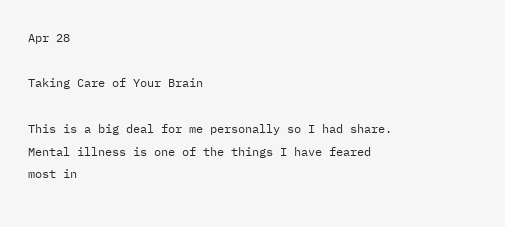Apr 28

Taking Care of Your Brain

This is a big deal for me personally so I had share.  Mental illness is one of the things I have feared most in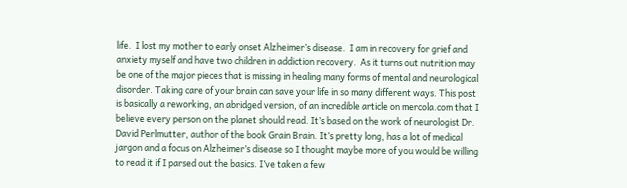life.  I lost my mother to early onset Alzheimer’s disease.  I am in recovery for grief and anxiety myself and have two children in addiction recovery.  As it turns out nutrition may be one of the major pieces that is missing in healing many forms of mental and neurological disorder. Taking care of your brain can save your life in so many different ways. This post is basically a reworking, an abridged version, of an incredible article on mercola.com that I believe every person on the planet should read. It’s based on the work of neurologist Dr. David Perlmutter, author of the book Grain Brain. It’s pretty long, has a lot of medical jargon and a focus on Alzheimer’s disease so I thought maybe more of you would be willing to read it if I parsed out the basics. I’ve taken a few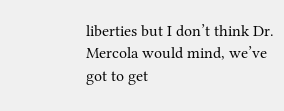liberties but I don’t think Dr. Mercola would mind, we’ve got to get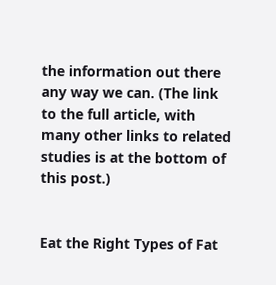the information out there any way we can. (The link to the full article, with many other links to related studies is at the bottom of this post.)


Eat the Right Types of Fat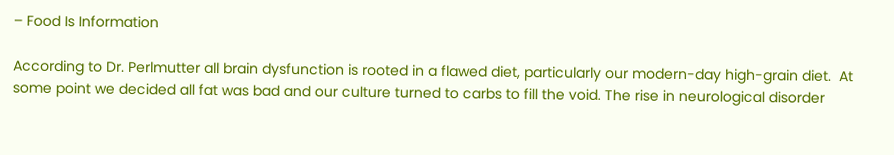– Food Is Information

According to Dr. Perlmutter all brain dysfunction is rooted in a flawed diet, particularly our modern-day high-grain diet.  At some point we decided all fat was bad and our culture turned to carbs to fill the void. The rise in neurological disorder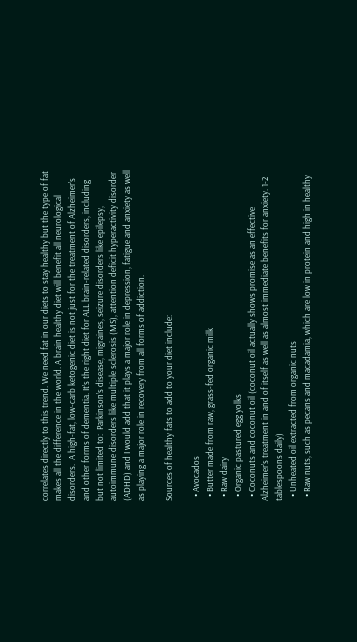correlates directly to this trend. We need fat in our diets to stay healthy but the type of fat makes all the difference in the world. A brain healthy diet will benefit all neurological disorders.  A high-fat, low-carb ketogenic diet is not just for the treatment of Alzheimer’s and other forms of dementia. It’s the right diet for ALL brain-related disorders, including but not limited to:  Parkinson’s disease, migraines, seizure disorders like epilepsy, autoimmune disorders like multiple sclerosis (MS), attention deficit hyperactivity disorder (ADHD) and I would add that it plays a major role in depression, fatigue and anxiety as well as playing a major role in recovery from all forms of addiction.

Sources of healthy fats to add to your diet include:

  • Avocados
  • Butter made from raw, grass-fed organic milk
  • Raw dairy
  • Organic pastured egg yolks
  • Coconuts and coconut oil (coconut oil actually shows promise as an effective Alzheimer’s treatment in and of itself as well as almost immediate benefits for anxiety. 1-2 tablespoons daily)
  • Unheated oil extracted from organic nuts
  • Raw nuts, such as pecans and macadamia, which are low in protein and high in healthy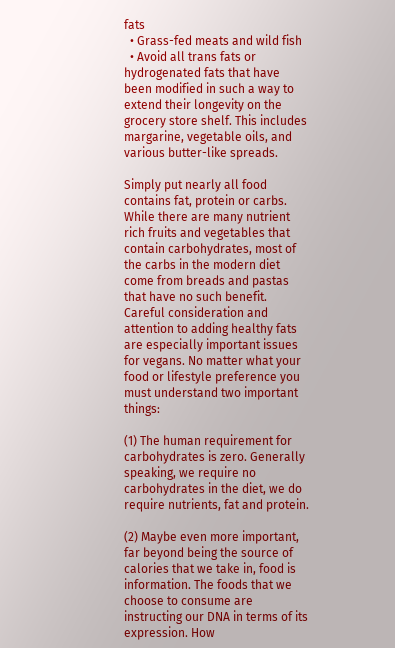fats
  • Grass-fed meats and wild fish
  • Avoid all trans fats or hydrogenated fats that have been modified in such a way to extend their longevity on the grocery store shelf. This includes margarine, vegetable oils, and various butter-like spreads.

Simply put nearly all food contains fat, protein or carbs.  While there are many nutrient rich fruits and vegetables that contain carbohydrates, most of the carbs in the modern diet come from breads and pastas that have no such benefit. Careful consideration and attention to adding healthy fats are especially important issues for vegans. No matter what your food or lifestyle preference you must understand two important things:

(1) The human requirement for carbohydrates is zero. Generally speaking, we require no carbohydrates in the diet, we do require nutrients, fat and protein.

(2) Maybe even more important, far beyond being the source of calories that we take in, food is information. The foods that we choose to consume are instructing our DNA in terms of its expression. How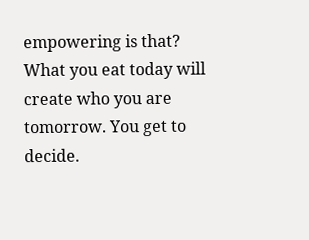empowering is that?  What you eat today will create who you are tomorrow. You get to decide.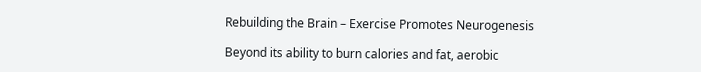Rebuilding the Brain – Exercise Promotes Neurogenesis

Beyond its ability to burn calories and fat, aerobic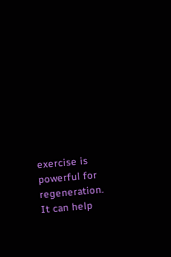exercise is powerful for regeneration. It can help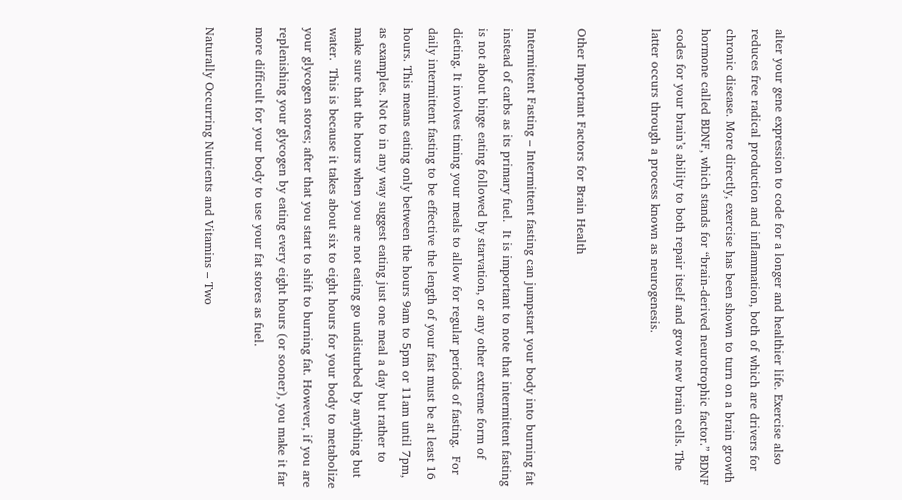alter your gene expression to code for a longer and healthier life. Exercise also reduces free radical production and inflammation, both of which are drivers for chronic disease. More directly, exercise has been shown to turn on a brain growth hormone called BDNF, which stands for “brain-derived neurotrophic factor.” BDNF codes for your brain’s ability to both repair itself and grow new brain cells. The latter occurs through a process known as neurogenesis.


Other Important Factors for Brain Health

Intermittent Fasting – Intermittent fasting can jumpstart your body into burning fat instead of carbs as its primary fuel.  It is important to note that intermittent fasting is not about binge eating followed by starvation, or any other extreme form of dieting. It involves timing your meals to allow for regular periods of fasting.  For daily intermittent fasting to be effective the length of your fast must be at least 16 hours. This means eating only between the hours 9am to 5pm or 11am until 7pm, as examples. Not to in any way suggest eating just one meal a day but rather to make sure that the hours when you are not eating go undisturbed by anything but water.  This is because it takes about six to eight hours for your body to metabolize your glycogen stores; after that you start to shift to burning fat. However, if you are replenishing your glycogen by eating every eight hours (or sooner), you make it far more difficult for your body to use your fat stores as fuel.

Naturally Occurring Nutrients and Vitamins – Two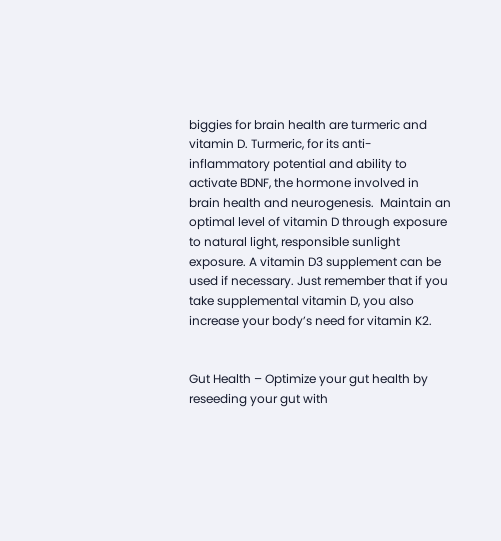biggies for brain health are turmeric and vitamin D. Turmeric, for its anti-inflammatory potential and ability to activate BDNF, the hormone involved in brain health and neurogenesis.  Maintain an optimal level of vitamin D through exposure to natural light, responsible sunlight exposure. A vitamin D3 supplement can be used if necessary. Just remember that if you take supplemental vitamin D, you also increase your body’s need for vitamin K2.


Gut Health – Optimize your gut health by reseeding your gut with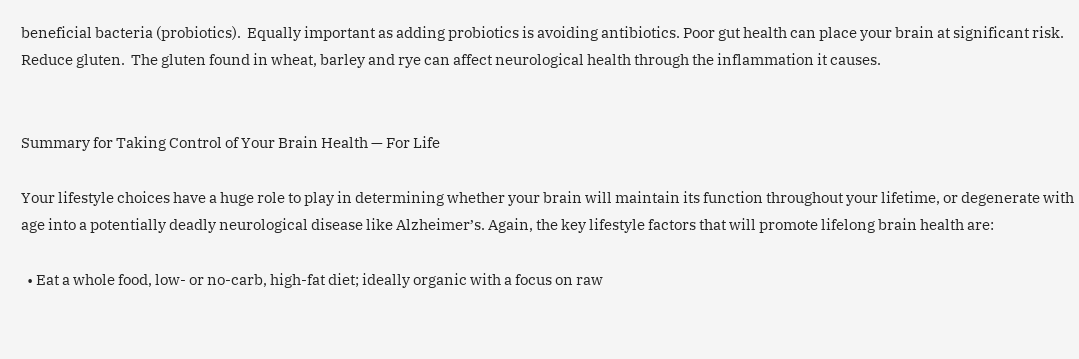beneficial bacteria (probiotics).  Equally important as adding probiotics is avoiding antibiotics. Poor gut health can place your brain at significant risk. Reduce gluten.  The gluten found in wheat, barley and rye can affect neurological health through the inflammation it causes.


Summary for Taking Control of Your Brain Health — For Life

Your lifestyle choices have a huge role to play in determining whether your brain will maintain its function throughout your lifetime, or degenerate with age into a potentially deadly neurological disease like Alzheimer’s. Again, the key lifestyle factors that will promote lifelong brain health are:

  • Eat a whole food, low- or no-carb, high-fat diet; ideally organic with a focus on raw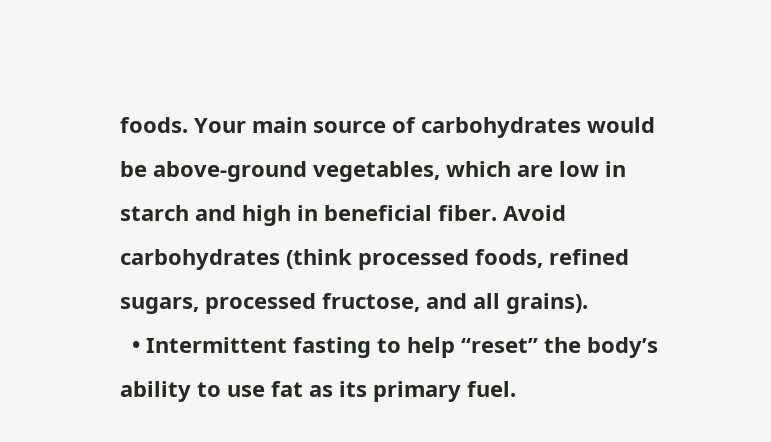foods. Your main source of carbohydrates would be above-ground vegetables, which are low in starch and high in beneficial fiber. Avoid carbohydrates (think processed foods, refined sugars, processed fructose, and all grains).
  • Intermittent fasting to help “reset” the body’s ability to use fat as its primary fuel.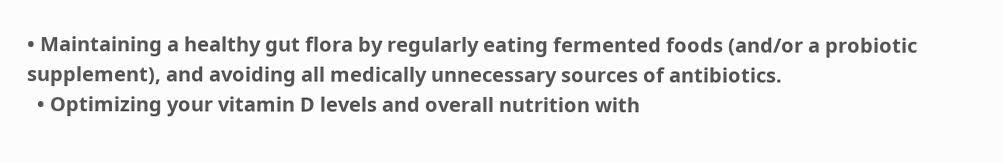• Maintaining a healthy gut flora by regularly eating fermented foods (and/or a probiotic supplement), and avoiding all medically unnecessary sources of antibiotics.
  • Optimizing your vitamin D levels and overall nutrition with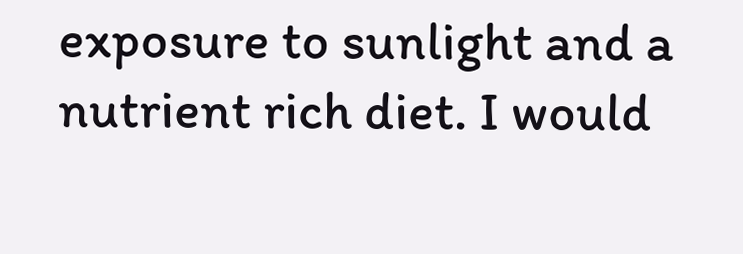exposure to sunlight and a nutrient rich diet. I would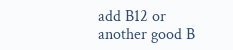add B12 or another good B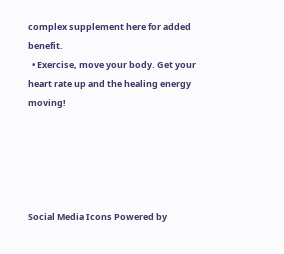complex supplement here for added benefit.
  • Exercise, move your body. Get your heart rate up and the healing energy moving!





Social Media Icons Powered by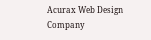Acurax Web Design Company